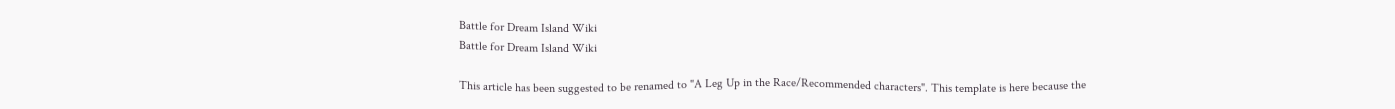Battle for Dream Island Wiki
Battle for Dream Island Wiki

This article has been suggested to be renamed to "A Leg Up in the Race/Recommended characters". This template is here because the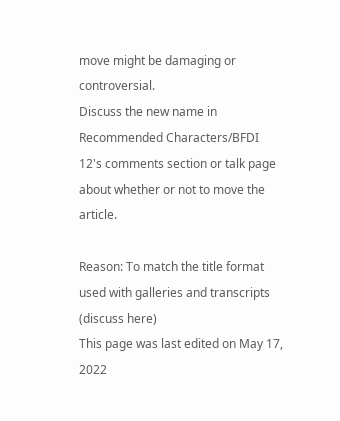move might be damaging or controversial.
Discuss the new name in Recommended Characters/BFDI 12's comments section or talk page about whether or not to move the article.

Reason: To match the title format used with galleries and transcripts (discuss here)
This page was last edited on May 17, 2022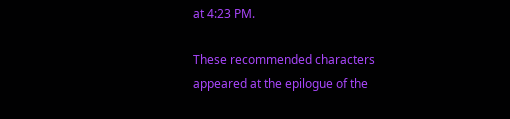at 4:23 PM.

These recommended characters appeared at the epilogue of the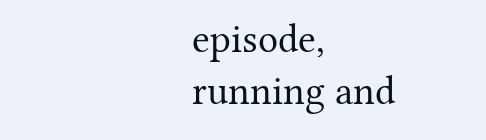episode, running and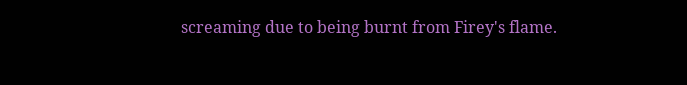screaming due to being burnt from Firey's flame.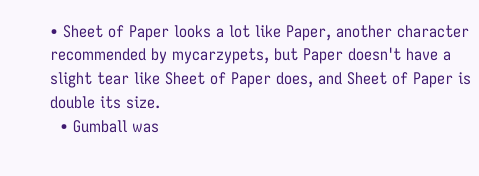• Sheet of Paper looks a lot like Paper, another character recommended by mycarzypets, but Paper doesn't have a slight tear like Sheet of Paper does, and Sheet of Paper is double its size.
  • Gumball was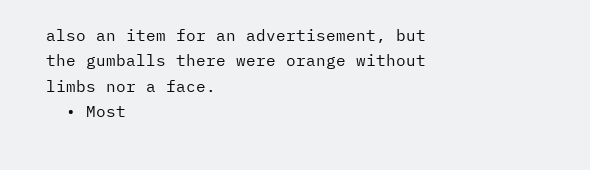also an item for an advertisement, but the gumballs there were orange without limbs nor a face.
  • Most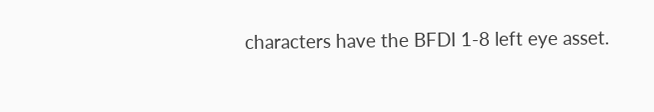characters have the BFDI 1-8 left eye asset.